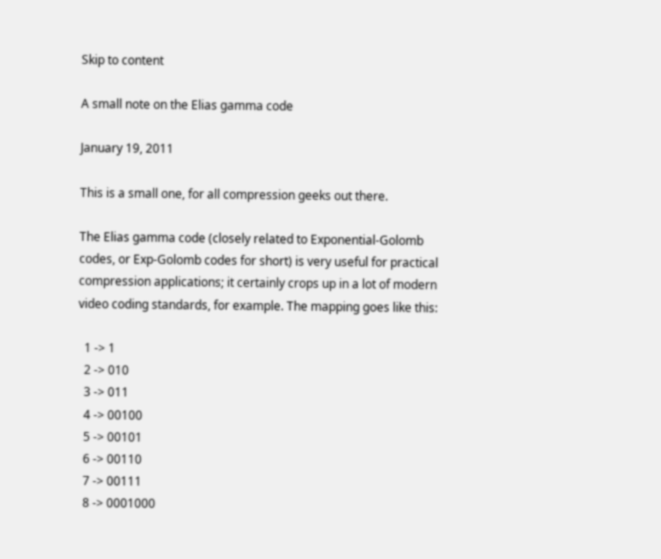Skip to content

A small note on the Elias gamma code

January 19, 2011

This is a small one, for all compression geeks out there.

The Elias gamma code (closely related to Exponential-Golomb codes, or Exp-Golomb codes for short) is very useful for practical compression applications; it certainly crops up in a lot of modern video coding standards, for example. The mapping goes like this:

  1 -> 1
  2 -> 010
  3 -> 011
  4 -> 00100
  5 -> 00101
  6 -> 00110
  7 -> 00111
  8 -> 0001000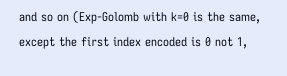and so on (Exp-Golomb with k=0 is the same, except the first index encoded is 0 not 1,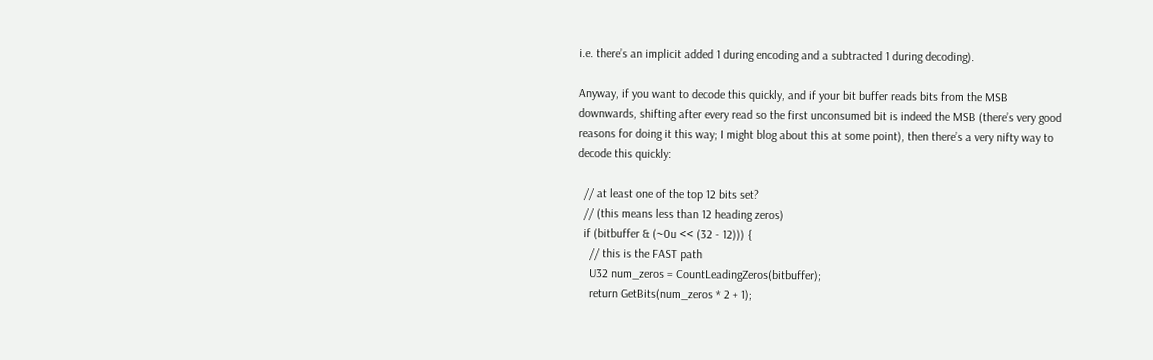i.e. there’s an implicit added 1 during encoding and a subtracted 1 during decoding).

Anyway, if you want to decode this quickly, and if your bit buffer reads bits from the MSB downwards, shifting after every read so the first unconsumed bit is indeed the MSB (there’s very good reasons for doing it this way; I might blog about this at some point), then there’s a very nifty way to decode this quickly:

  // at least one of the top 12 bits set?
  // (this means less than 12 heading zeros)
  if (bitbuffer & (~0u << (32 - 12))) {
    // this is the FAST path
    U32 num_zeros = CountLeadingZeros(bitbuffer);
    return GetBits(num_zeros * 2 + 1);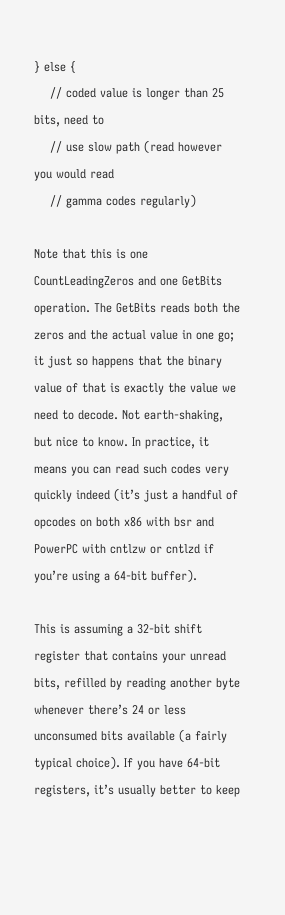} else {
    // coded value is longer than 25 bits, need to
    // use slow path (read however you would read
    // gamma codes regularly)

Note that this is one CountLeadingZeros and one GetBits operation. The GetBits reads both the zeros and the actual value in one go; it just so happens that the binary value of that is exactly the value we need to decode. Not earth-shaking, but nice to know. In practice, it means you can read such codes very quickly indeed (it’s just a handful of opcodes on both x86 with bsr and PowerPC with cntlzw or cntlzd if you’re using a 64-bit buffer).

This is assuming a 32-bit shift register that contains your unread bits, refilled by reading another byte whenever there’s 24 or less unconsumed bits available (a fairly typical choice). If you have 64-bit registers, it’s usually better to keep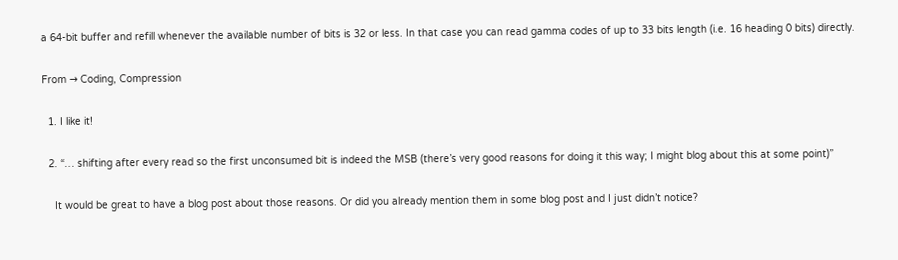a 64-bit buffer and refill whenever the available number of bits is 32 or less. In that case you can read gamma codes of up to 33 bits length (i.e. 16 heading 0 bits) directly.

From → Coding, Compression

  1. I like it!

  2. “… shifting after every read so the first unconsumed bit is indeed the MSB (there’s very good reasons for doing it this way; I might blog about this at some point)”

    It would be great to have a blog post about those reasons. Or did you already mention them in some blog post and I just didn’t notice?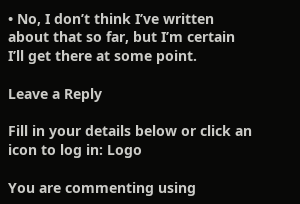• No, I don’t think I’ve written about that so far, but I’m certain I’ll get there at some point.

Leave a Reply

Fill in your details below or click an icon to log in: Logo

You are commenting using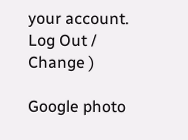your account. Log Out /  Change )

Google photo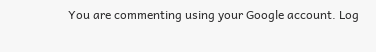You are commenting using your Google account. Log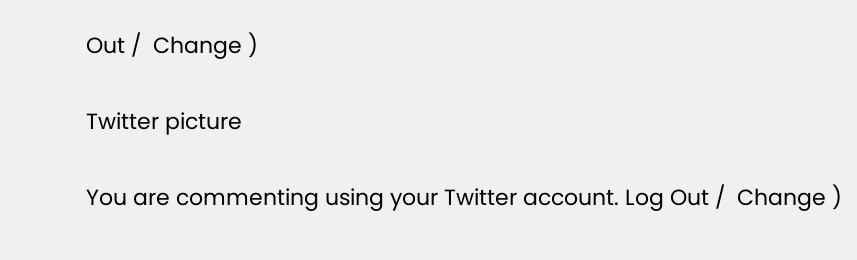Out /  Change )

Twitter picture

You are commenting using your Twitter account. Log Out /  Change )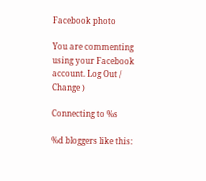Facebook photo

You are commenting using your Facebook account. Log Out /  Change )

Connecting to %s

%d bloggers like this: